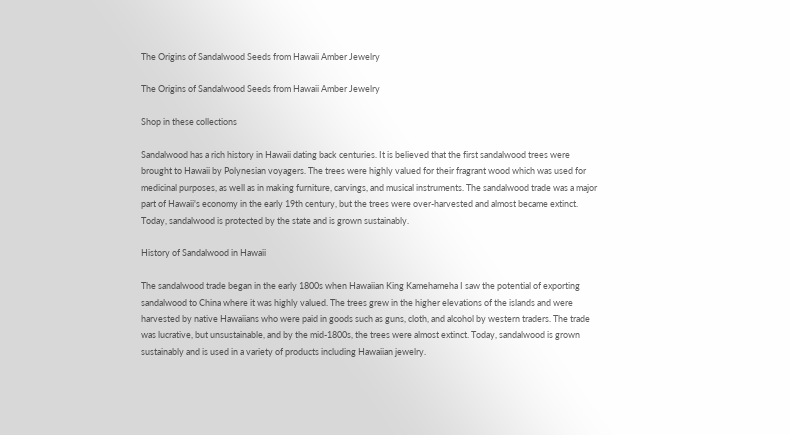The Origins of Sandalwood Seeds from Hawaii Amber Jewelry

The Origins of Sandalwood Seeds from Hawaii Amber Jewelry

Shop in these collections

Sandalwood has a rich history in Hawaii dating back centuries. It is believed that the first sandalwood trees were brought to Hawaii by Polynesian voyagers. The trees were highly valued for their fragrant wood which was used for medicinal purposes, as well as in making furniture, carvings, and musical instruments. The sandalwood trade was a major part of Hawaii's economy in the early 19th century, but the trees were over-harvested and almost became extinct. Today, sandalwood is protected by the state and is grown sustainably.

History of Sandalwood in Hawaii

The sandalwood trade began in the early 1800s when Hawaiian King Kamehameha I saw the potential of exporting sandalwood to China where it was highly valued. The trees grew in the higher elevations of the islands and were harvested by native Hawaiians who were paid in goods such as guns, cloth, and alcohol by western traders. The trade was lucrative, but unsustainable, and by the mid-1800s, the trees were almost extinct. Today, sandalwood is grown sustainably and is used in a variety of products including Hawaiian jewelry.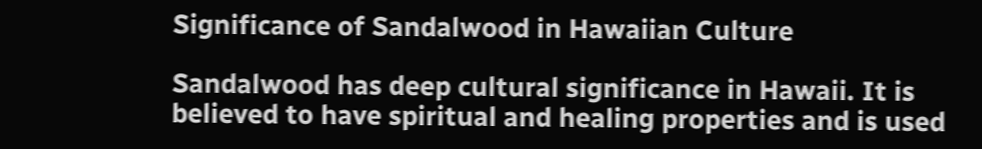Significance of Sandalwood in Hawaiian Culture

Sandalwood has deep cultural significance in Hawaii. It is believed to have spiritual and healing properties and is used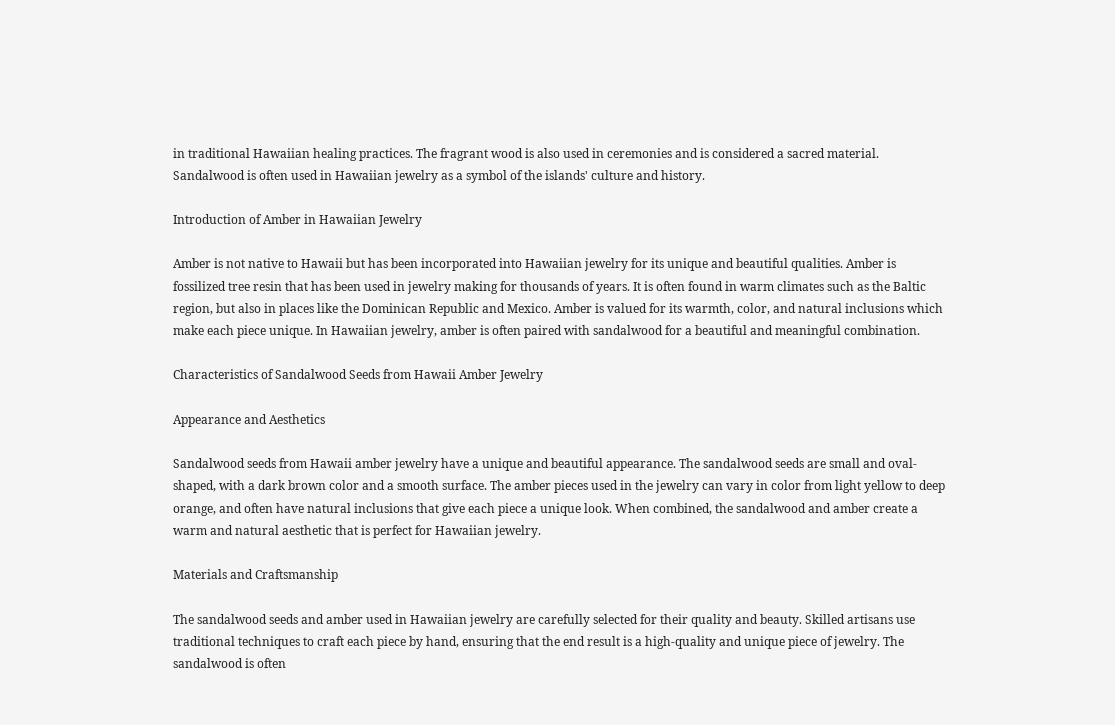in traditional Hawaiian healing practices. The fragrant wood is also used in ceremonies and is considered a sacred material. Sandalwood is often used in Hawaiian jewelry as a symbol of the islands' culture and history.

Introduction of Amber in Hawaiian Jewelry

Amber is not native to Hawaii but has been incorporated into Hawaiian jewelry for its unique and beautiful qualities. Amber is fossilized tree resin that has been used in jewelry making for thousands of years. It is often found in warm climates such as the Baltic region, but also in places like the Dominican Republic and Mexico. Amber is valued for its warmth, color, and natural inclusions which make each piece unique. In Hawaiian jewelry, amber is often paired with sandalwood for a beautiful and meaningful combination.

Characteristics of Sandalwood Seeds from Hawaii Amber Jewelry

Appearance and Aesthetics

Sandalwood seeds from Hawaii amber jewelry have a unique and beautiful appearance. The sandalwood seeds are small and oval-shaped, with a dark brown color and a smooth surface. The amber pieces used in the jewelry can vary in color from light yellow to deep orange, and often have natural inclusions that give each piece a unique look. When combined, the sandalwood and amber create a warm and natural aesthetic that is perfect for Hawaiian jewelry.

Materials and Craftsmanship

The sandalwood seeds and amber used in Hawaiian jewelry are carefully selected for their quality and beauty. Skilled artisans use traditional techniques to craft each piece by hand, ensuring that the end result is a high-quality and unique piece of jewelry. The sandalwood is often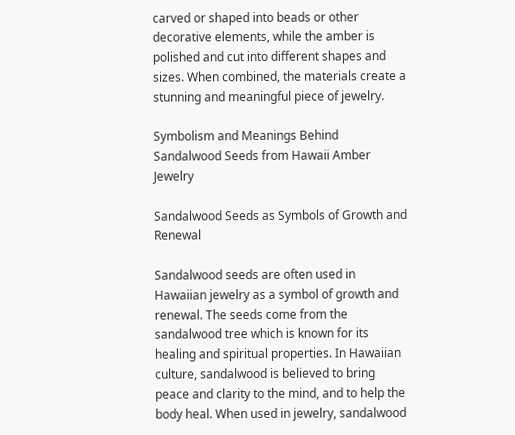carved or shaped into beads or other decorative elements, while the amber is polished and cut into different shapes and sizes. When combined, the materials create a stunning and meaningful piece of jewelry.

Symbolism and Meanings Behind Sandalwood Seeds from Hawaii Amber Jewelry

Sandalwood Seeds as Symbols of Growth and Renewal

Sandalwood seeds are often used in Hawaiian jewelry as a symbol of growth and renewal. The seeds come from the sandalwood tree which is known for its healing and spiritual properties. In Hawaiian culture, sandalwood is believed to bring peace and clarity to the mind, and to help the body heal. When used in jewelry, sandalwood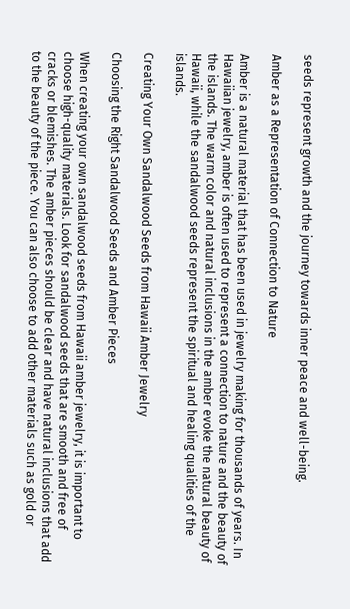seeds represent growth and the journey towards inner peace and well-being.

Amber as a Representation of Connection to Nature

Amber is a natural material that has been used in jewelry making for thousands of years. In Hawaiian jewelry, amber is often used to represent a connection to nature and the beauty of the islands. The warm color and natural inclusions in the amber evoke the natural beauty of Hawaii, while the sandalwood seeds represent the spiritual and healing qualities of the islands.

Creating Your Own Sandalwood Seeds from Hawaii Amber Jewelry

Choosing the Right Sandalwood Seeds and Amber Pieces

When creating your own sandalwood seeds from Hawaii amber jewelry, it is important to choose high-quality materials. Look for sandalwood seeds that are smooth and free of cracks or blemishes. The amber pieces should be clear and have natural inclusions that add to the beauty of the piece. You can also choose to add other materials such as gold or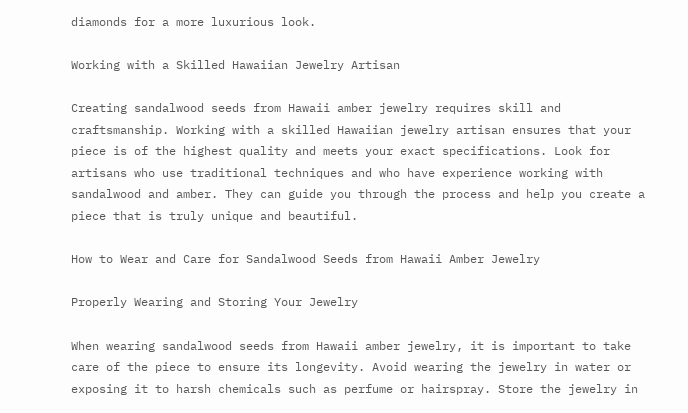diamonds for a more luxurious look.

Working with a Skilled Hawaiian Jewelry Artisan

Creating sandalwood seeds from Hawaii amber jewelry requires skill and craftsmanship. Working with a skilled Hawaiian jewelry artisan ensures that your piece is of the highest quality and meets your exact specifications. Look for artisans who use traditional techniques and who have experience working with sandalwood and amber. They can guide you through the process and help you create a piece that is truly unique and beautiful.

How to Wear and Care for Sandalwood Seeds from Hawaii Amber Jewelry

Properly Wearing and Storing Your Jewelry

When wearing sandalwood seeds from Hawaii amber jewelry, it is important to take care of the piece to ensure its longevity. Avoid wearing the jewelry in water or exposing it to harsh chemicals such as perfume or hairspray. Store the jewelry in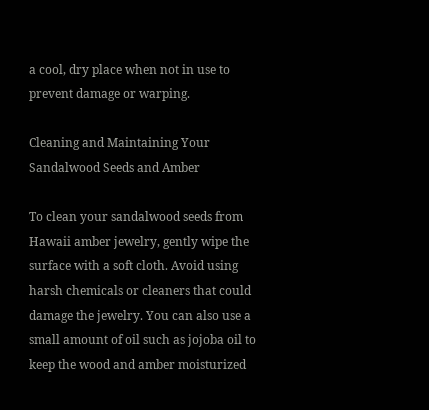a cool, dry place when not in use to prevent damage or warping.

Cleaning and Maintaining Your Sandalwood Seeds and Amber

To clean your sandalwood seeds from Hawaii amber jewelry, gently wipe the surface with a soft cloth. Avoid using harsh chemicals or cleaners that could damage the jewelry. You can also use a small amount of oil such as jojoba oil to keep the wood and amber moisturized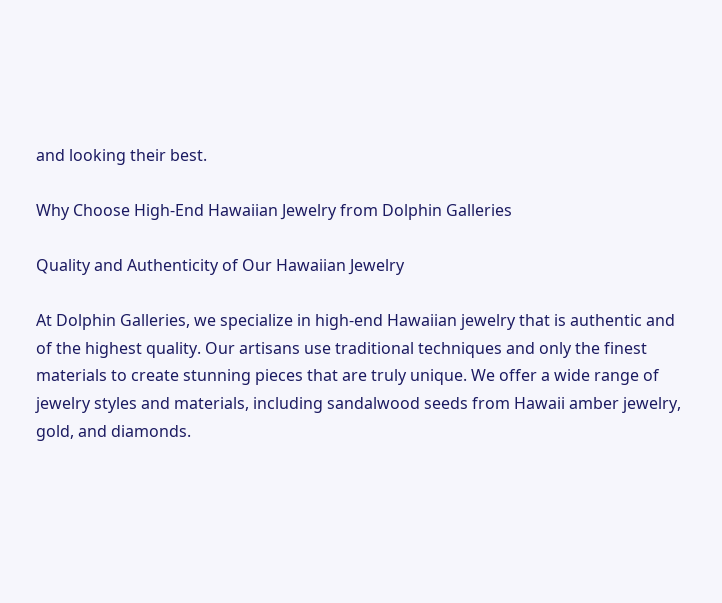and looking their best.

Why Choose High-End Hawaiian Jewelry from Dolphin Galleries

Quality and Authenticity of Our Hawaiian Jewelry

At Dolphin Galleries, we specialize in high-end Hawaiian jewelry that is authentic and of the highest quality. Our artisans use traditional techniques and only the finest materials to create stunning pieces that are truly unique. We offer a wide range of jewelry styles and materials, including sandalwood seeds from Hawaii amber jewelry, gold, and diamonds.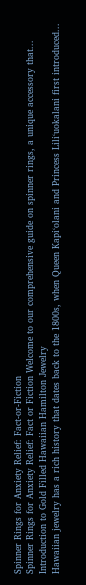Spinner Rings for Anxiety Relief: Fact-or-Fiction
Spinner Rings for Anxiety Relief: Fact or Fiction Welcome to our comprehensive guide on spinner rings, a unique accessory that...
Introduction to Gold Filled Hawaiian Hamilton Jewelry
Hawaiian jewelry has a rich history that dates back to the 1800s, when Queen Kapiʻolani and Princess Liliʻuokalani first introduced...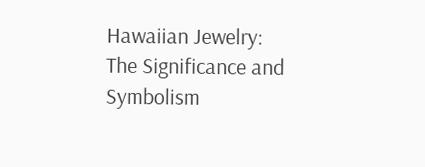Hawaiian Jewelry: The Significance and Symbolism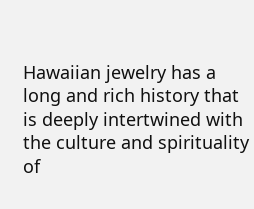Hawaiian jewelry has a long and rich history that is deeply intertwined with the culture and spirituality of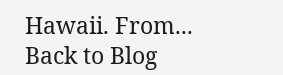Hawaii. From...
Back to Blog